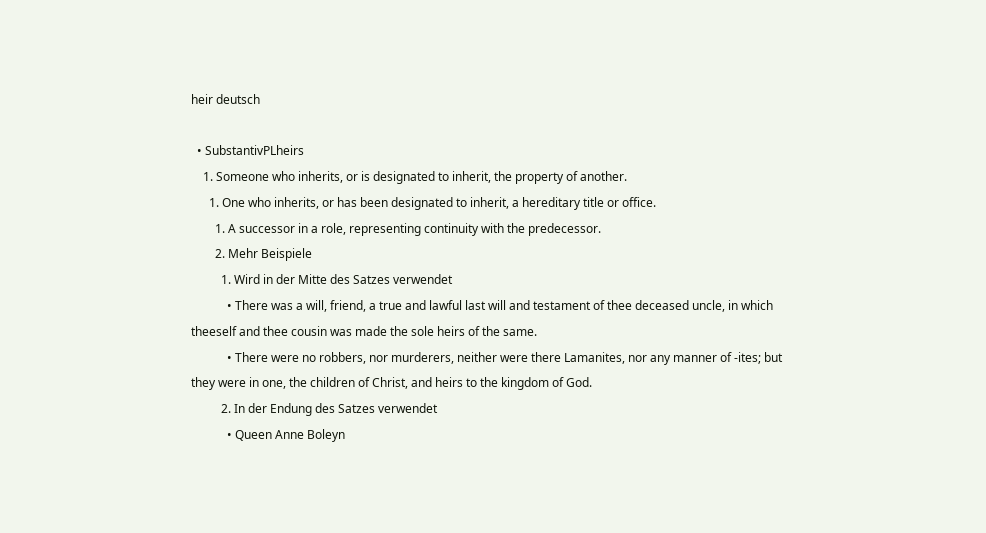heir deutsch

  • SubstantivPLheirs
    1. Someone who inherits, or is designated to inherit, the property of another.
      1. One who inherits, or has been designated to inherit, a hereditary title or office.
        1. A successor in a role, representing continuity with the predecessor.
        2. Mehr Beispiele
          1. Wird in der Mitte des Satzes verwendet
            • There was a will, friend, a true and lawful last will and testament of thee deceased uncle, in which theeself and thee cousin was made the sole heirs of the same.
            • There were no robbers, nor murderers, neither were there Lamanites, nor any manner of -ites; but they were in one, the children of Christ, and heirs to the kingdom of God.
          2. In der Endung des Satzes verwendet
            • Queen Anne Boleyn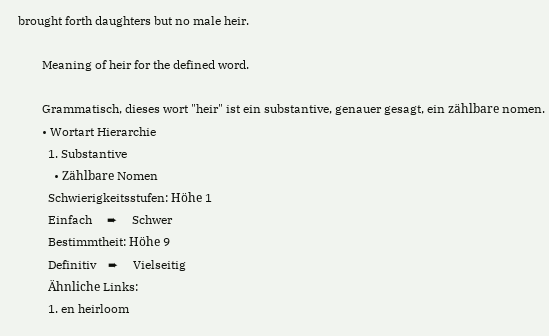brought forth daughters but no male heir.

        Meaning of heir for the defined word.

        Grammatisch, dieses wort "heir" ist ein substantive, genauer gesagt, ein zählbare nomen.
        • Wortart Hierarchie
          1. Substantive
            • Zählbare Nomen
          Schwierigkeitsstufen: Höhe 1
          Einfach     ➨     Schwer
          Bestimmtheit: Höhe 9
          Definitiv    ➨     Vielseitig
          Ähnliche Links:
          1. en heirloom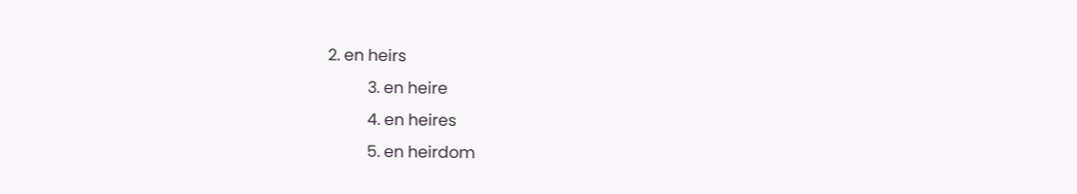2. en heirs
          3. en heire
          4. en heires
          5. en heirdom